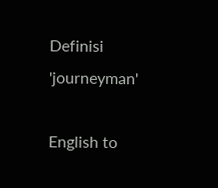Definisi 'journeyman'

English to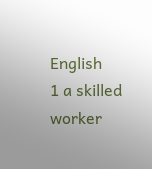English
1 a skilled worker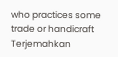who practices some trade or handicraft Terjemahkan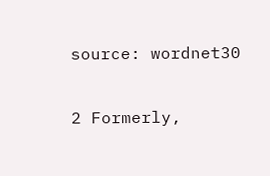source: wordnet30

2 Formerly,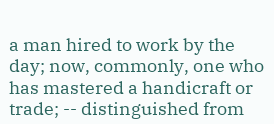a man hired to work by the day; now, commonly, one who has mastered a handicraft or trade; -- distinguished from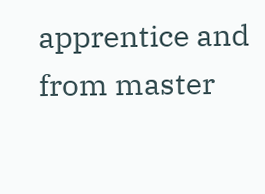apprentice and from master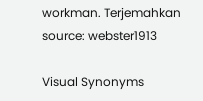workman. Terjemahkan
source: webster1913

Visual Synonyms